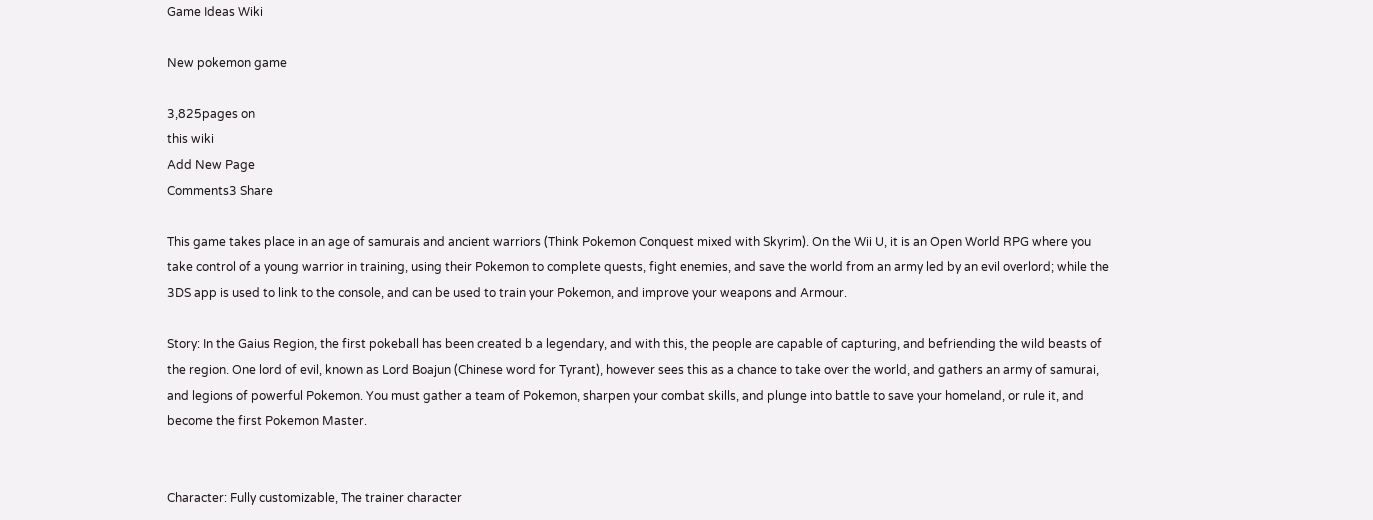Game Ideas Wiki

New pokemon game

3,825pages on
this wiki
Add New Page
Comments3 Share

This game takes place in an age of samurais and ancient warriors (Think Pokemon Conquest mixed with Skyrim). On the Wii U, it is an Open World RPG where you take control of a young warrior in training, using their Pokemon to complete quests, fight enemies, and save the world from an army led by an evil overlord; while the 3DS app is used to link to the console, and can be used to train your Pokemon, and improve your weapons and Armour.

Story: In the Gaius Region, the first pokeball has been created b a legendary, and with this, the people are capable of capturing, and befriending the wild beasts of the region. One lord of evil, known as Lord Boajun (Chinese word for Tyrant), however sees this as a chance to take over the world, and gathers an army of samurai, and legions of powerful Pokemon. You must gather a team of Pokemon, sharpen your combat skills, and plunge into battle to save your homeland, or rule it, and become the first Pokemon Master.


Character: Fully customizable, The trainer character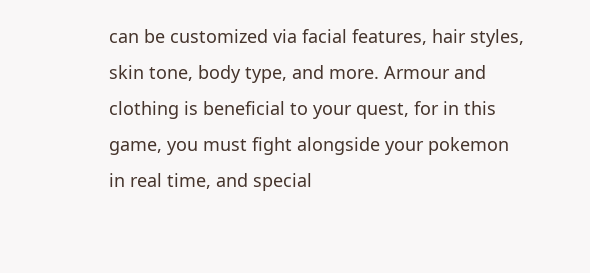can be customized via facial features, hair styles, skin tone, body type, and more. Armour and clothing is beneficial to your quest, for in this game, you must fight alongside your pokemon in real time, and special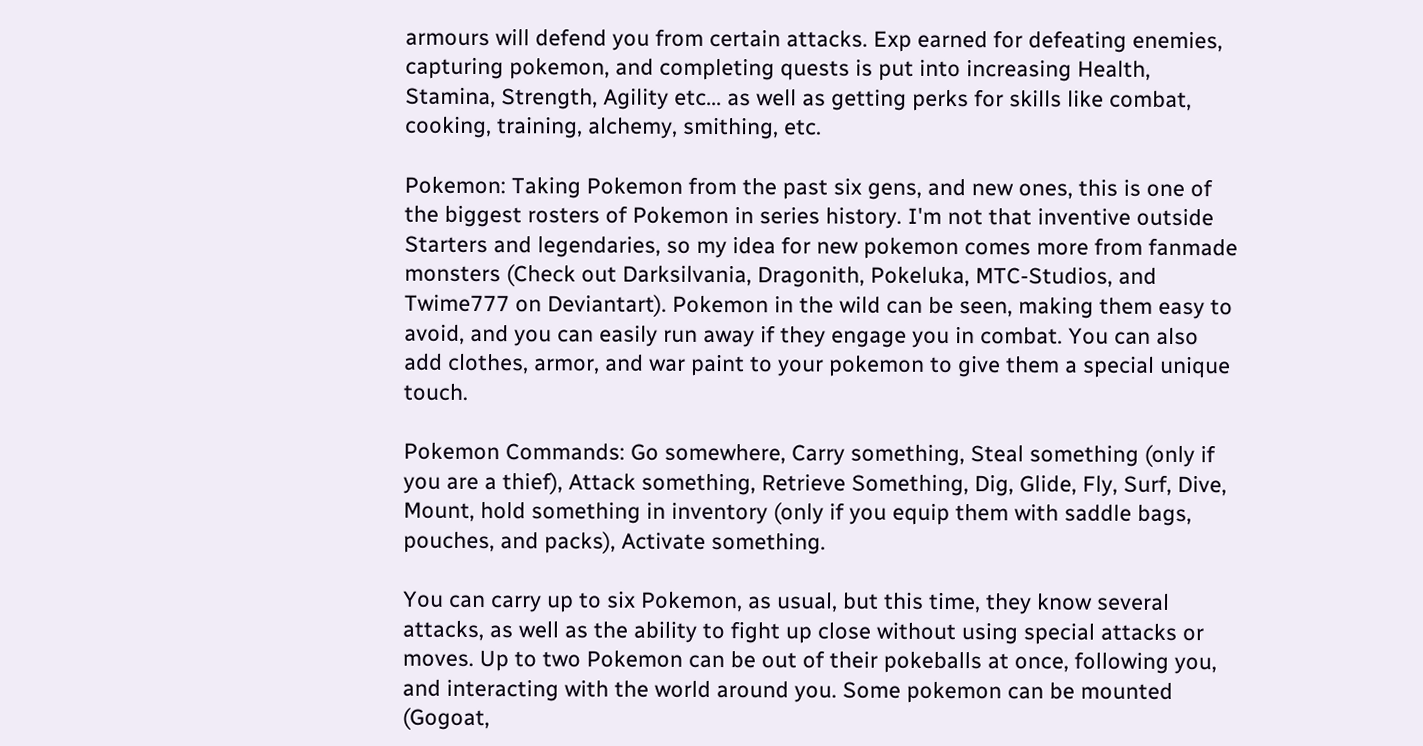armours will defend you from certain attacks. Exp earned for defeating enemies, capturing pokemon, and completing quests is put into increasing Health, Stamina, Strength, Agility etc... as well as getting perks for skills like combat, cooking, training, alchemy, smithing, etc.

Pokemon: Taking Pokemon from the past six gens, and new ones, this is one of the biggest rosters of Pokemon in series history. I'm not that inventive outside Starters and legendaries, so my idea for new pokemon comes more from fanmade monsters (Check out Darksilvania, Dragonith, Pokeluka, MTC-Studios, and Twime777 on Deviantart). Pokemon in the wild can be seen, making them easy to avoid, and you can easily run away if they engage you in combat. You can also add clothes, armor, and war paint to your pokemon to give them a special unique touch.

Pokemon Commands: Go somewhere, Carry something, Steal something (only if you are a thief), Attack something, Retrieve Something, Dig, Glide, Fly, Surf, Dive, Mount, hold something in inventory (only if you equip them with saddle bags, pouches, and packs), Activate something.

You can carry up to six Pokemon, as usual, but this time, they know several attacks, as well as the ability to fight up close without using special attacks or moves. Up to two Pokemon can be out of their pokeballs at once, following you, and interacting with the world around you. Some pokemon can be mounted (Gogoat,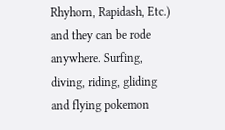Rhyhorn, Rapidash, Etc.) and they can be rode anywhere. Surfing, diving, riding, gliding and flying pokemon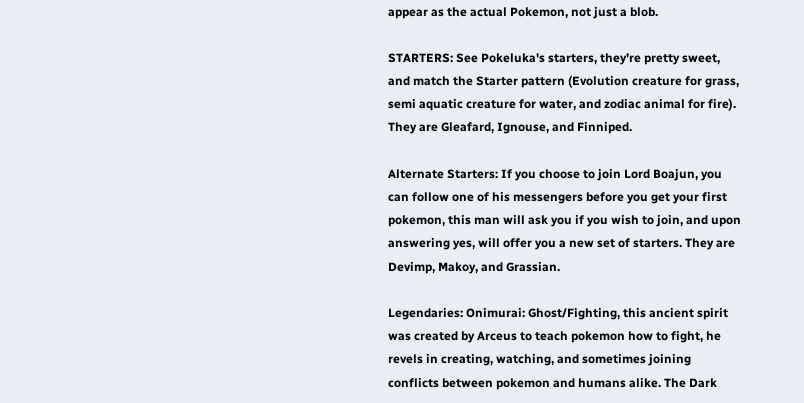appear as the actual Pokemon, not just a blob.

STARTERS: See Pokeluka's starters, they're pretty sweet, and match the Starter pattern (Evolution creature for grass, semi aquatic creature for water, and zodiac animal for fire). They are Gleafard, Ignouse, and Finniped.

Alternate Starters: If you choose to join Lord Boajun, you can follow one of his messengers before you get your first pokemon, this man will ask you if you wish to join, and upon answering yes, will offer you a new set of starters. They are Devimp, Makoy, and Grassian.

Legendaries: Onimurai: Ghost/Fighting, this ancient spirit was created by Arceus to teach pokemon how to fight, he revels in creating, watching, and sometimes joining conflicts between pokemon and humans alike. The Dark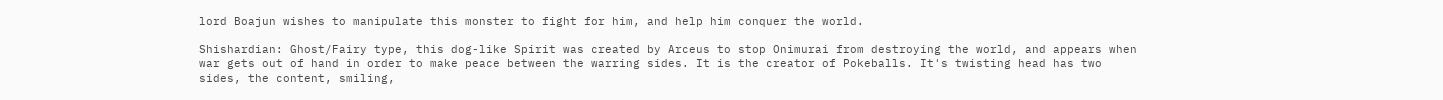lord Boajun wishes to manipulate this monster to fight for him, and help him conquer the world.

Shishardian: Ghost/Fairy type, this dog-like Spirit was created by Arceus to stop Onimurai from destroying the world, and appears when war gets out of hand in order to make peace between the warring sides. It is the creator of Pokeballs. It's twisting head has two sides, the content, smiling,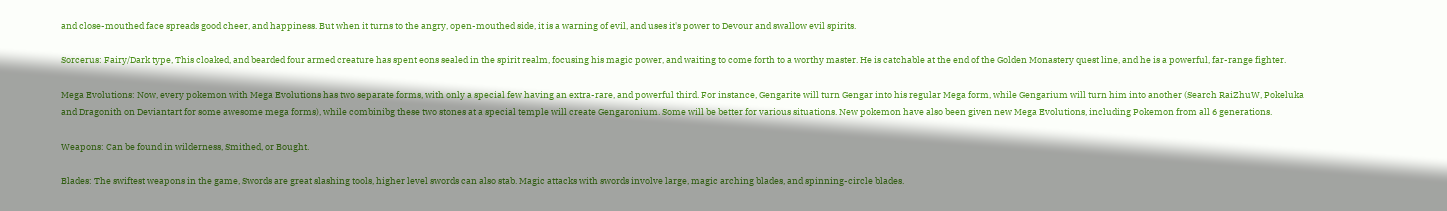and close-mouthed face spreads good cheer, and happiness. But when it turns to the angry, open-mouthed side, it is a warning of evil, and uses it's power to Devour and swallow evil spirits.

Sorcerus: Fairy/Dark type, This cloaked, and bearded four armed creature has spent eons sealed in the spirit realm, focusing his magic power, and waiting to come forth to a worthy master. He is catchable at the end of the Golden Monastery quest line, and he is a powerful, far-range fighter.

Mega Evolutions: Now, every pokemon with Mega Evolutions has two separate forms, with only a special few having an extra-rare, and powerful third. For instance, Gengarite will turn Gengar into his regular Mega form, while Gengarium will turn him into another (Search RaiZhuW, Pokeluka and Dragonith on Deviantart for some awesome mega forms), while combinibg these two stones at a special temple will create Gengaronium. Some will be better for various situations. New pokemon have also been given new Mega Evolutions, including Pokemon from all 6 generations.

Weapons: Can be found in wilderness, Smithed, or Bought.

Blades: The swiftest weapons in the game, Swords are great slashing tools, higher level swords can also stab. Magic attacks with swords involve large, magic arching blades, and spinning-circle blades.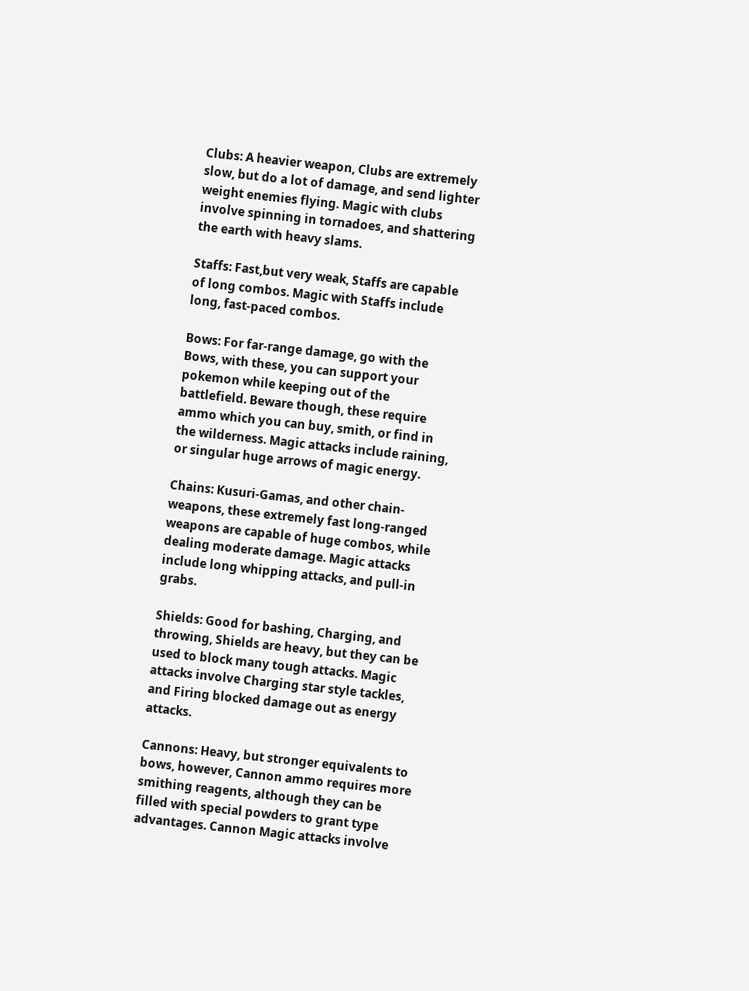Clubs: A heavier weapon, Clubs are extremely slow, but do a lot of damage, and send lighter weight enemies flying. Magic with clubs involve spinning in tornadoes, and shattering the earth with heavy slams.

Staffs: Fast,but very weak, Staffs are capable of long combos. Magic with Staffs include long, fast-paced combos.

Bows: For far-range damage, go with the Bows, with these, you can support your pokemon while keeping out of the battlefield. Beware though, these require ammo which you can buy, smith, or find in the wilderness. Magic attacks include raining, or singular huge arrows of magic energy.

Chains: Kusuri-Gamas, and other chain-weapons, these extremely fast long-ranged weapons are capable of huge combos, while dealing moderate damage. Magic attacks include long whipping attacks, and pull-in grabs.

Shields: Good for bashing, Charging, and throwing, Shields are heavy, but they can be used to block many tough attacks. Magic attacks involve Charging star style tackles, and Firing blocked damage out as energy attacks.

Cannons: Heavy, but stronger equivalents to bows, however, Cannon ammo requires more smithing reagents, although they can be filled with special powders to grant type advantages. Cannon Magic attacks involve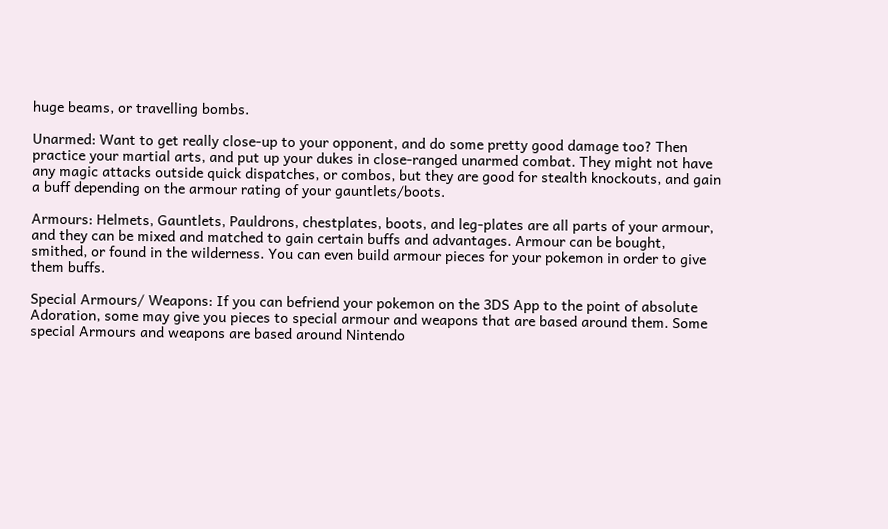huge beams, or travelling bombs.

Unarmed: Want to get really close-up to your opponent, and do some pretty good damage too? Then practice your martial arts, and put up your dukes in close-ranged unarmed combat. They might not have any magic attacks outside quick dispatches, or combos, but they are good for stealth knockouts, and gain a buff depending on the armour rating of your gauntlets/boots.

Armours: Helmets, Gauntlets, Pauldrons, chestplates, boots, and leg-plates are all parts of your armour, and they can be mixed and matched to gain certain buffs and advantages. Armour can be bought, smithed, or found in the wilderness. You can even build armour pieces for your pokemon in order to give them buffs.

Special Armours/ Weapons: If you can befriend your pokemon on the 3DS App to the point of absolute Adoration, some may give you pieces to special armour and weapons that are based around them. Some special Armours and weapons are based around Nintendo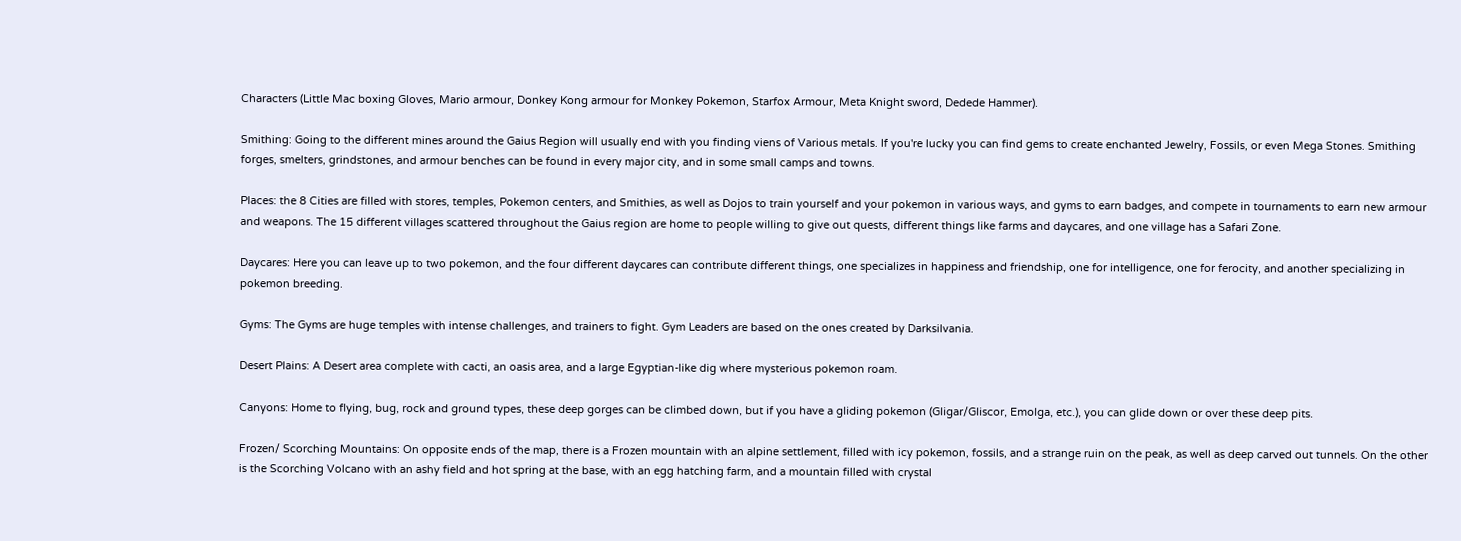Characters (Little Mac boxing Gloves, Mario armour, Donkey Kong armour for Monkey Pokemon, Starfox Armour, Meta Knight sword, Dedede Hammer).

Smithing: Going to the different mines around the Gaius Region will usually end with you finding viens of Various metals. If you're lucky you can find gems to create enchanted Jewelry, Fossils, or even Mega Stones. Smithing forges, smelters, grindstones, and armour benches can be found in every major city, and in some small camps and towns.

Places: the 8 Cities are filled with stores, temples, Pokemon centers, and Smithies, as well as Dojos to train yourself and your pokemon in various ways, and gyms to earn badges, and compete in tournaments to earn new armour and weapons. The 15 different villages scattered throughout the Gaius region are home to people willing to give out quests, different things like farms and daycares, and one village has a Safari Zone.

Daycares: Here you can leave up to two pokemon, and the four different daycares can contribute different things, one specializes in happiness and friendship, one for intelligence, one for ferocity, and another specializing in pokemon breeding.

Gyms: The Gyms are huge temples with intense challenges, and trainers to fight. Gym Leaders are based on the ones created by Darksilvania.

Desert Plains: A Desert area complete with cacti, an oasis area, and a large Egyptian-like dig where mysterious pokemon roam.

Canyons: Home to flying, bug, rock and ground types, these deep gorges can be climbed down, but if you have a gliding pokemon (Gligar/Gliscor, Emolga, etc.), you can glide down or over these deep pits.

Frozen/ Scorching Mountains: On opposite ends of the map, there is a Frozen mountain with an alpine settlement, filled with icy pokemon, fossils, and a strange ruin on the peak, as well as deep carved out tunnels. On the other is the Scorching Volcano with an ashy field and hot spring at the base, with an egg hatching farm, and a mountain filled with crystal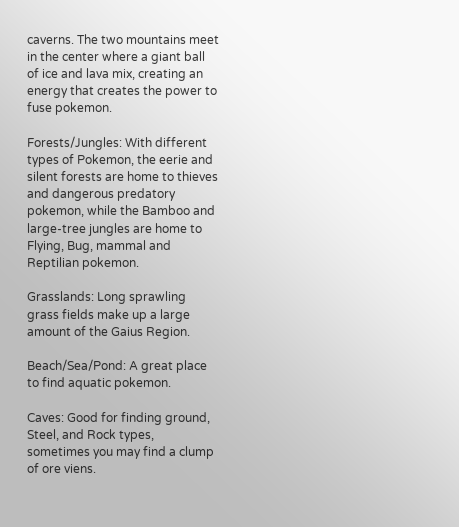caverns. The two mountains meet in the center where a giant ball of ice and lava mix, creating an energy that creates the power to fuse pokemon.

Forests/Jungles: With different types of Pokemon, the eerie and silent forests are home to thieves and dangerous predatory pokemon, while the Bamboo and large-tree jungles are home to Flying, Bug, mammal and Reptilian pokemon.

Grasslands: Long sprawling grass fields make up a large amount of the Gaius Region.

Beach/Sea/Pond: A great place to find aquatic pokemon.

Caves: Good for finding ground, Steel, and Rock types, sometimes you may find a clump of ore viens.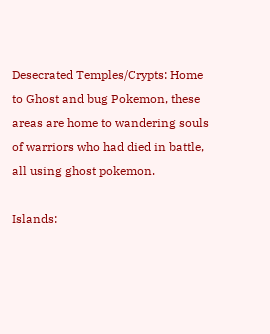Desecrated Temples/Crypts: Home to Ghost and bug Pokemon, these areas are home to wandering souls of warriors who had died in battle, all using ghost pokemon.

Islands: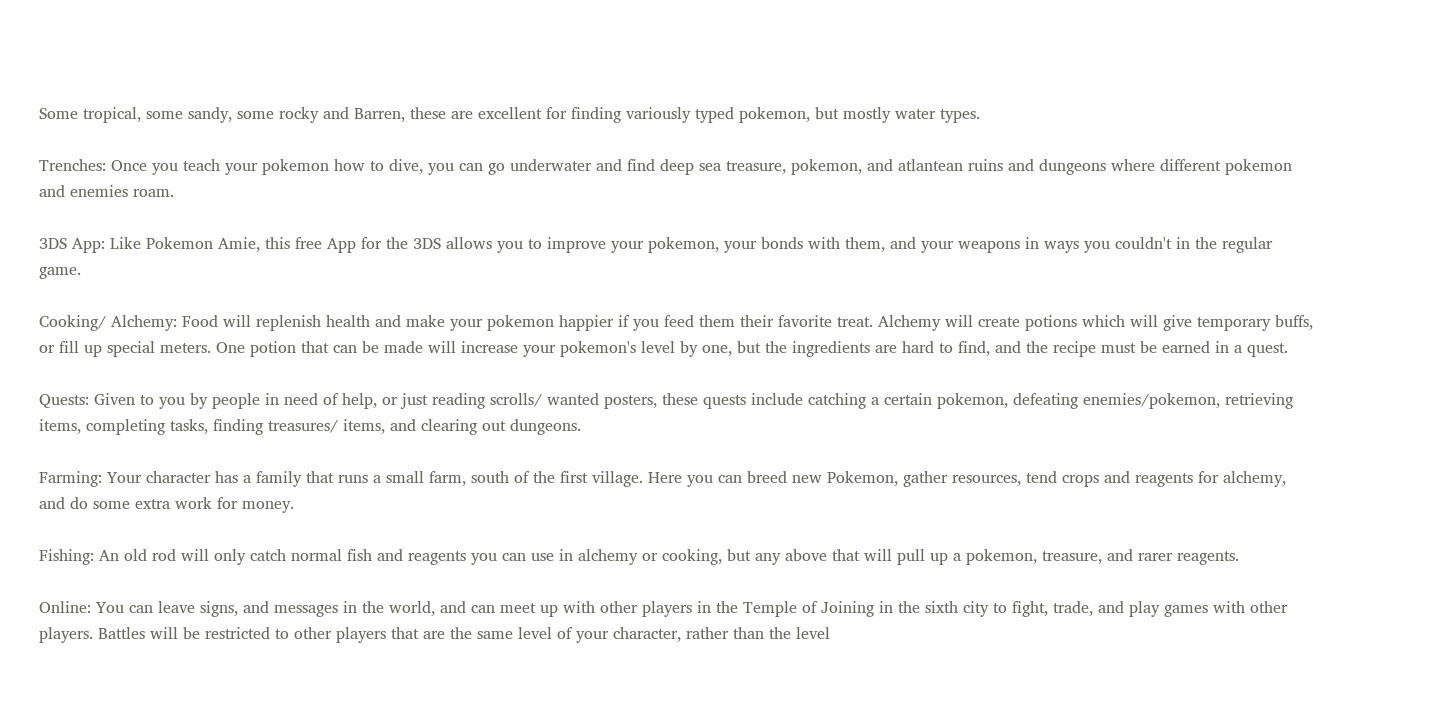Some tropical, some sandy, some rocky and Barren, these are excellent for finding variously typed pokemon, but mostly water types.

Trenches: Once you teach your pokemon how to dive, you can go underwater and find deep sea treasure, pokemon, and atlantean ruins and dungeons where different pokemon and enemies roam.

3DS App: Like Pokemon Amie, this free App for the 3DS allows you to improve your pokemon, your bonds with them, and your weapons in ways you couldn't in the regular game.

Cooking/ Alchemy: Food will replenish health and make your pokemon happier if you feed them their favorite treat. Alchemy will create potions which will give temporary buffs, or fill up special meters. One potion that can be made will increase your pokemon's level by one, but the ingredients are hard to find, and the recipe must be earned in a quest.

Quests: Given to you by people in need of help, or just reading scrolls/ wanted posters, these quests include catching a certain pokemon, defeating enemies/pokemon, retrieving items, completing tasks, finding treasures/ items, and clearing out dungeons.

Farming: Your character has a family that runs a small farm, south of the first village. Here you can breed new Pokemon, gather resources, tend crops and reagents for alchemy, and do some extra work for money.

Fishing: An old rod will only catch normal fish and reagents you can use in alchemy or cooking, but any above that will pull up a pokemon, treasure, and rarer reagents.

Online: You can leave signs, and messages in the world, and can meet up with other players in the Temple of Joining in the sixth city to fight, trade, and play games with other players. Battles will be restricted to other players that are the same level of your character, rather than the level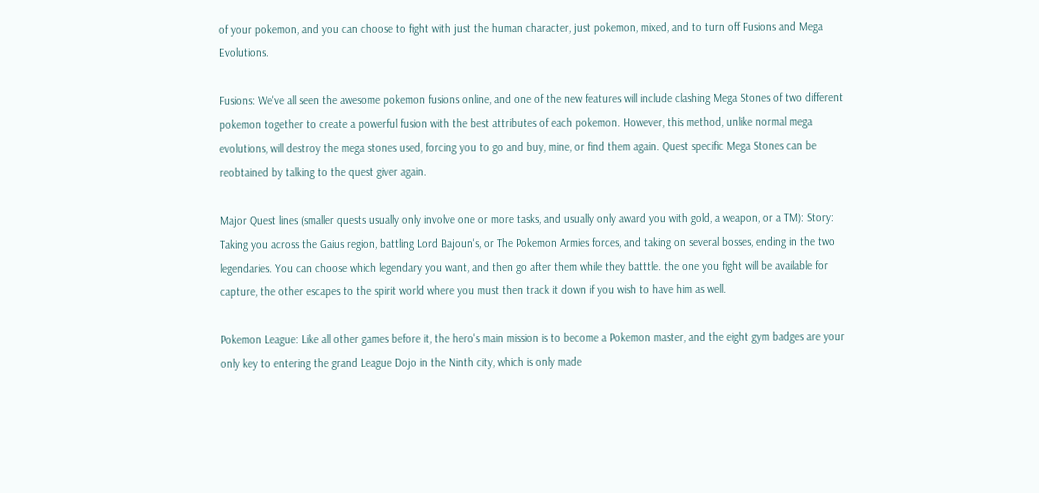of your pokemon, and you can choose to fight with just the human character, just pokemon, mixed, and to turn off Fusions and Mega Evolutions.

Fusions: We've all seen the awesome pokemon fusions online, and one of the new features will include clashing Mega Stones of two different pokemon together to create a powerful fusion with the best attributes of each pokemon. However, this method, unlike normal mega evolutions, will destroy the mega stones used, forcing you to go and buy, mine, or find them again. Quest specific Mega Stones can be reobtained by talking to the quest giver again.

Major Quest lines (smaller quests usually only involve one or more tasks, and usually only award you with gold, a weapon, or a TM): Story: Taking you across the Gaius region, battling Lord Bajoun's, or The Pokemon Armies forces, and taking on several bosses, ending in the two legendaries. You can choose which legendary you want, and then go after them while they batttle. the one you fight will be available for capture, the other escapes to the spirit world where you must then track it down if you wish to have him as well.

Pokemon League: Like all other games before it, the hero's main mission is to become a Pokemon master, and the eight gym badges are your only key to entering the grand League Dojo in the Ninth city, which is only made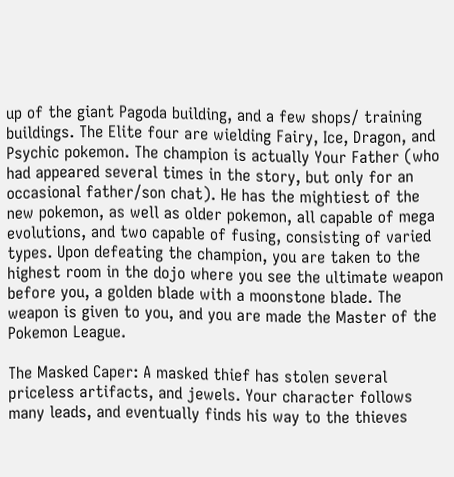up of the giant Pagoda building, and a few shops/ training buildings. The Elite four are wielding Fairy, Ice, Dragon, and Psychic pokemon. The champion is actually Your Father (who had appeared several times in the story, but only for an occasional father/son chat). He has the mightiest of the new pokemon, as well as older pokemon, all capable of mega evolutions, and two capable of fusing, consisting of varied types. Upon defeating the champion, you are taken to the highest room in the dojo where you see the ultimate weapon before you, a golden blade with a moonstone blade. The weapon is given to you, and you are made the Master of the Pokemon League.

The Masked Caper: A masked thief has stolen several priceless artifacts, and jewels. Your character follows many leads, and eventually finds his way to the thieves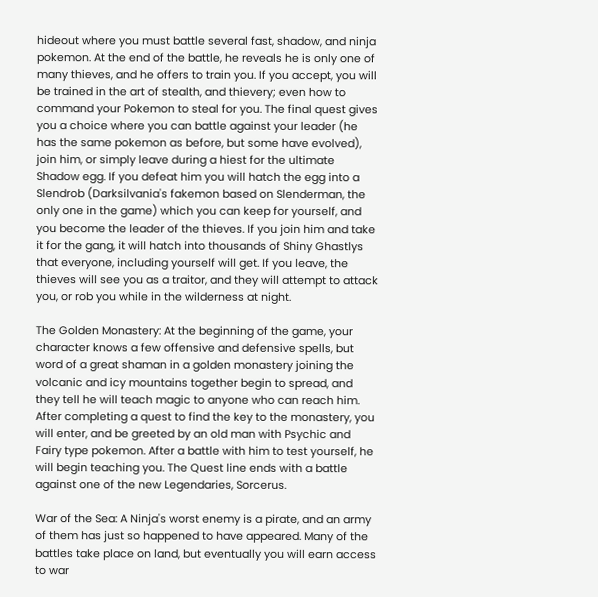hideout where you must battle several fast, shadow, and ninja pokemon. At the end of the battle, he reveals he is only one of many thieves, and he offers to train you. If you accept, you will be trained in the art of stealth, and thievery; even how to command your Pokemon to steal for you. The final quest gives you a choice where you can battle against your leader (he has the same pokemon as before, but some have evolved), join him, or simply leave during a hiest for the ultimate Shadow egg. If you defeat him you will hatch the egg into a Slendrob (Darksilvania's fakemon based on Slenderman, the only one in the game) which you can keep for yourself, and you become the leader of the thieves. If you join him and take it for the gang, it will hatch into thousands of Shiny Ghastlys that everyone, including yourself will get. If you leave, the thieves will see you as a traitor, and they will attempt to attack you, or rob you while in the wilderness at night.

The Golden Monastery: At the beginning of the game, your character knows a few offensive and defensive spells, but word of a great shaman in a golden monastery joining the volcanic and icy mountains together begin to spread, and they tell he will teach magic to anyone who can reach him. After completing a quest to find the key to the monastery, you will enter, and be greeted by an old man with Psychic and Fairy type pokemon. After a battle with him to test yourself, he will begin teaching you. The Quest line ends with a battle against one of the new Legendaries, Sorcerus.

War of the Sea: A Ninja's worst enemy is a pirate, and an army of them has just so happened to have appeared. Many of the battles take place on land, but eventually you will earn access to war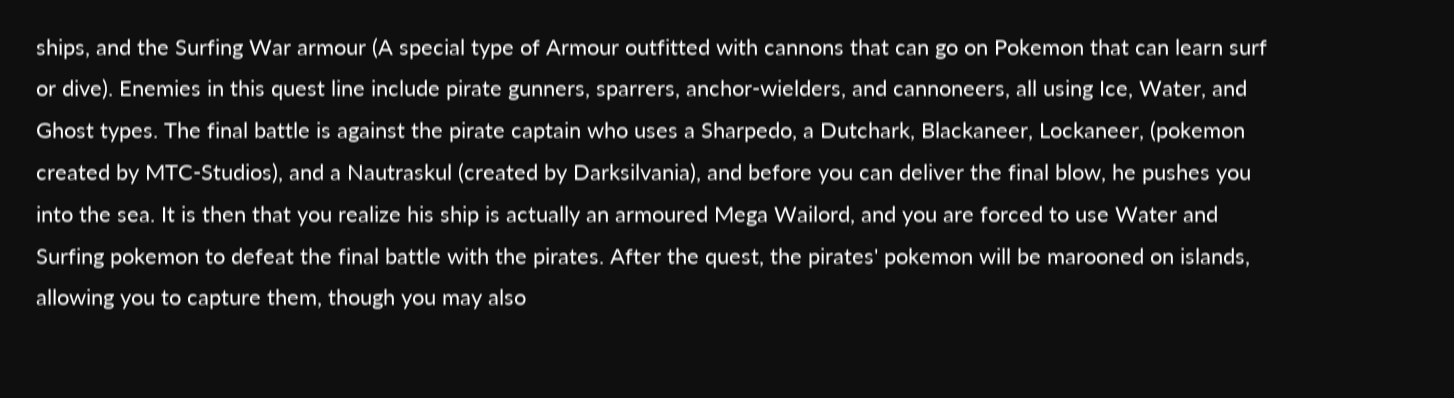ships, and the Surfing War armour (A special type of Armour outfitted with cannons that can go on Pokemon that can learn surf or dive). Enemies in this quest line include pirate gunners, sparrers, anchor-wielders, and cannoneers, all using Ice, Water, and Ghost types. The final battle is against the pirate captain who uses a Sharpedo, a Dutchark, Blackaneer, Lockaneer, (pokemon created by MTC-Studios), and a Nautraskul (created by Darksilvania), and before you can deliver the final blow, he pushes you into the sea. It is then that you realize his ship is actually an armoured Mega Wailord, and you are forced to use Water and Surfing pokemon to defeat the final battle with the pirates. After the quest, the pirates' pokemon will be marooned on islands, allowing you to capture them, though you may also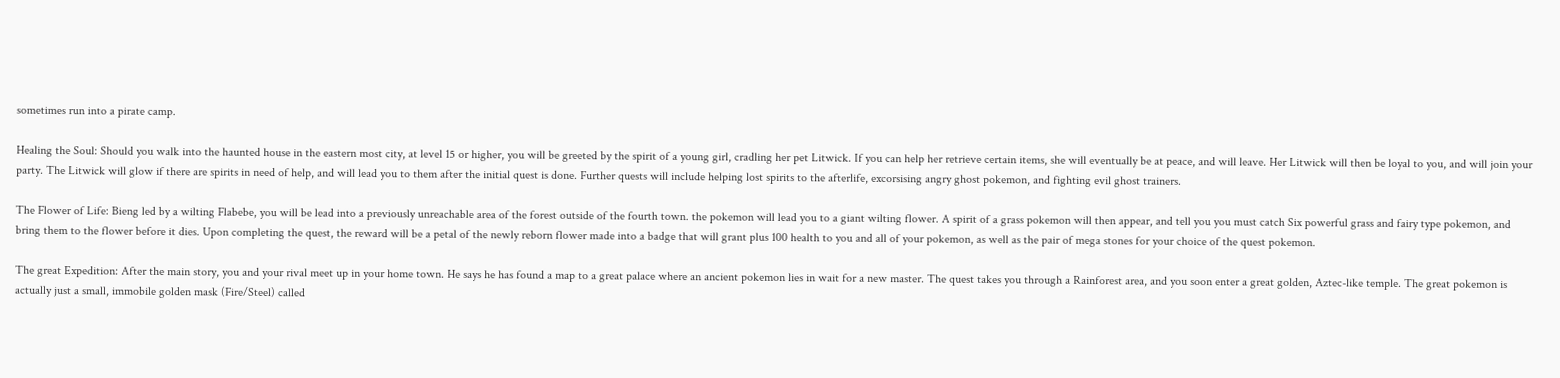sometimes run into a pirate camp.

Healing the Soul: Should you walk into the haunted house in the eastern most city, at level 15 or higher, you will be greeted by the spirit of a young girl, cradling her pet Litwick. If you can help her retrieve certain items, she will eventually be at peace, and will leave. Her Litwick will then be loyal to you, and will join your party. The Litwick will glow if there are spirits in need of help, and will lead you to them after the initial quest is done. Further quests will include helping lost spirits to the afterlife, excorsising angry ghost pokemon, and fighting evil ghost trainers.

The Flower of Life: Bieng led by a wilting Flabebe, you will be lead into a previously unreachable area of the forest outside of the fourth town. the pokemon will lead you to a giant wilting flower. A spirit of a grass pokemon will then appear, and tell you you must catch Six powerful grass and fairy type pokemon, and bring them to the flower before it dies. Upon completing the quest, the reward will be a petal of the newly reborn flower made into a badge that will grant plus 100 health to you and all of your pokemon, as well as the pair of mega stones for your choice of the quest pokemon.

The great Expedition: After the main story, you and your rival meet up in your home town. He says he has found a map to a great palace where an ancient pokemon lies in wait for a new master. The quest takes you through a Rainforest area, and you soon enter a great golden, Aztec-like temple. The great pokemon is actually just a small, immobile golden mask (Fire/Steel) called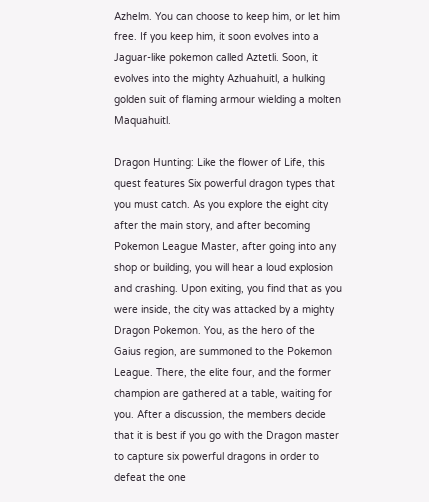Azhelm. You can choose to keep him, or let him free. If you keep him, it soon evolves into a Jaguar-like pokemon called Aztetli. Soon, it evolves into the mighty Azhuahuitl, a hulking golden suit of flaming armour wielding a molten Maquahuitl.

Dragon Hunting: Like the flower of Life, this quest features Six powerful dragon types that you must catch. As you explore the eight city after the main story, and after becoming Pokemon League Master, after going into any shop or building, you will hear a loud explosion and crashing. Upon exiting, you find that as you were inside, the city was attacked by a mighty Dragon Pokemon. You, as the hero of the Gaius region, are summoned to the Pokemon League. There, the elite four, and the former champion are gathered at a table, waiting for you. After a discussion, the members decide that it is best if you go with the Dragon master to capture six powerful dragons in order to defeat the one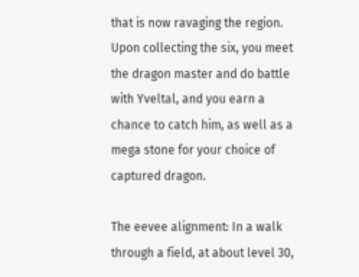that is now ravaging the region. Upon collecting the six, you meet the dragon master and do battle with Yveltal, and you earn a chance to catch him, as well as a mega stone for your choice of captured dragon.

The eevee alignment: In a walk through a field, at about level 30,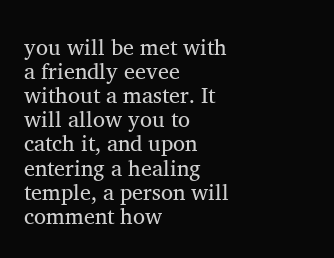you will be met with a friendly eevee without a master. It will allow you to catch it, and upon entering a healing temple, a person will comment how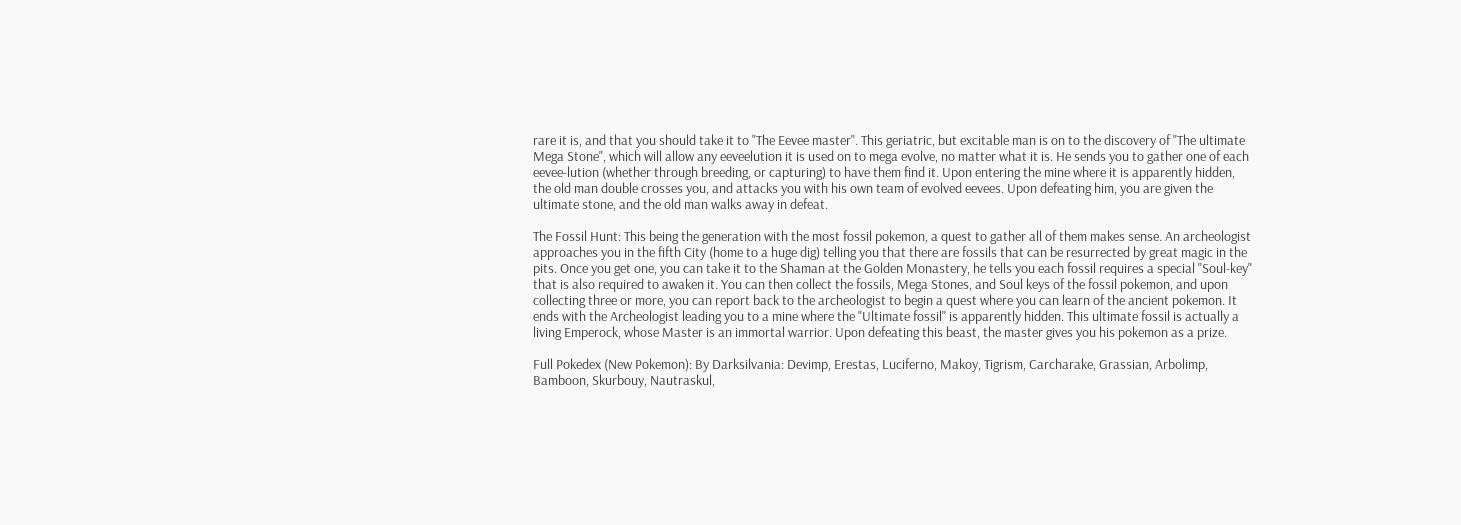rare it is, and that you should take it to "The Eevee master". This geriatric, but excitable man is on to the discovery of "The ultimate Mega Stone", which will allow any eeveelution it is used on to mega evolve, no matter what it is. He sends you to gather one of each eevee-lution (whether through breeding, or capturing) to have them find it. Upon entering the mine where it is apparently hidden, the old man double crosses you, and attacks you with his own team of evolved eevees. Upon defeating him, you are given the ultimate stone, and the old man walks away in defeat.

The Fossil Hunt: This being the generation with the most fossil pokemon, a quest to gather all of them makes sense. An archeologist approaches you in the fifth City (home to a huge dig) telling you that there are fossils that can be resurrected by great magic in the pits. Once you get one, you can take it to the Shaman at the Golden Monastery, he tells you each fossil requires a special "Soul-key" that is also required to awaken it. You can then collect the fossils, Mega Stones, and Soul keys of the fossil pokemon, and upon collecting three or more, you can report back to the archeologist to begin a quest where you can learn of the ancient pokemon. It ends with the Archeologist leading you to a mine where the "Ultimate fossil" is apparently hidden. This ultimate fossil is actually a living Emperock, whose Master is an immortal warrior. Upon defeating this beast, the master gives you his pokemon as a prize.

Full Pokedex (New Pokemon): By Darksilvania: Devimp, Erestas, Luciferno, Makoy, Tigrism, Carcharake, Grassian, Arbolimp, Bamboon, Skurbouy, Nautraskul,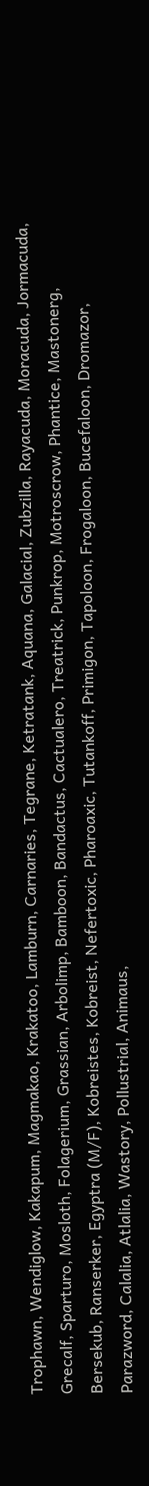Trophawn, Wendiglow, Kakapum, Magmakao, Krakatoo, Lamburn, Carnaries, Tegrane, Ketratank, Aquana, Galacial, Zubzilla, Rayacuda, Moracuda, Jormacuda, Grecalf, Sparturo, Mosloth, Folagerium, Grassian, Arbolimp, Bamboon, Bandactus, Cactualero, Treatrick, Punkrop, Motroscrow, Phantice, Mastonerg, Bersekub, Ranserker, Egyptra (M/F), Kobreistes, Kobreist, Nefertoxic, Pharoaxic, Tutankoff, Primigon, Tapoloon, Frogaloon, Bucefaloon, Dromazor, Parazword, Calalia, Atlalia, Wastory, Pollustrial, Animaus,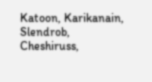Katoon, Karikanain, Slendrob, Cheshiruss,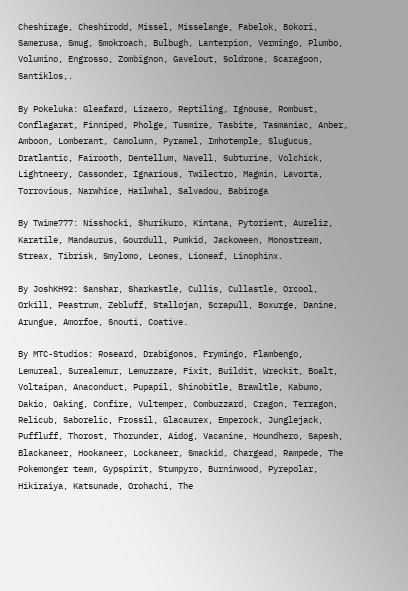Cheshirage, Cheshirodd, Missel, Misselange, Fabelok, Bokori, Samerusa, Smug, Smokroach, Bulbugh, Lanterpion, Vermingo, Plumbo, Volumino, Engrosso, Zombignon, Gavelout, Soldrone, Scaragoon, Santiklos,.

By Pokeluka: Gleafard, Lizaero, Reptiling, Ignouse, Rombust, Conflagarat, Finniped, Pholge, Tusmire, Tasbite, Tasmaniac, Anber, Amboon, Lomberant, Camolumn, Pyramel, Imhotemple, Slugucus, Dratlantic, Fairooth, Dentellum, Navell, Subturine, Volchick, Lightneery, Cassonder, Ignarious, Twilectro, Magmin, Lavorta, Torrovious, Narwhice, Hailwhal, Salvadou, Babiroga

By Twime777: Nisshocki, Shurikuro, Kintana, Pytorient, Aureliz, Karatile, Mandaurus, Gourdull, Pumkid, Jackoween, Monostream, Streax, Tibrisk, Smylomo, Leones, Lioneaf, Linophinx.

By JoshKH92: Sanshar, Sharkastle, Cullis, Cullastle, Orcool, Orkill, Peastrum, Zebluff, Stallojan, Scrapull, Boxurge, Danine, Arungue, Amorfoe, Snouti, Coative.

By MTC-Studios: Roseard, Drabigonos, Frymingo, Flambengo, Lemureal, Surealemur, Lemuzzare, Fixit, Buildit, Wreckit, Boalt, Voltaipan, Anaconduct, Pupapil, Shinobitle, Brawltle, Kabumo, Dakio, Oaking, Confire, Vultemper, Combuzzard, Cragon, Terragon, Relicub, Saborelic, Frossil, Glacaurex, Emperock, Junglejack, Puffluff, Thorost, Thorunder, Aidog, Vacanine, Houndhero, Sapesh, Blackaneer, Hookaneer, Lockaneer, Smackid, Chargead, Rampede, The Pokemonger team, Gypspirit, Stumpyro, Burninwood, Pyrepolar, Hikiraiya, Katsunade, Orohachi, The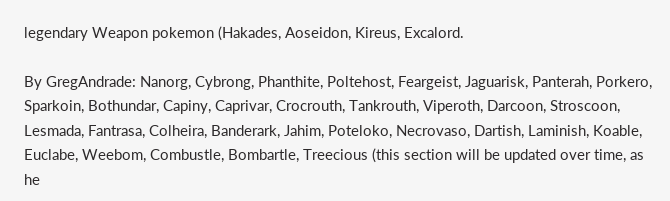legendary Weapon pokemon (Hakades, Aoseidon, Kireus, Excalord.

By GregAndrade: Nanorg, Cybrong, Phanthite, Poltehost, Feargeist, Jaguarisk, Panterah, Porkero, Sparkoin, Bothundar, Capiny, Caprivar, Crocrouth, Tankrouth, Viperoth, Darcoon, Stroscoon, Lesmada, Fantrasa, Colheira, Banderark, Jahim, Poteloko, Necrovaso, Dartish, Laminish, Koable, Euclabe, Weebom, Combustle, Bombartle, Treecious (this section will be updated over time, as he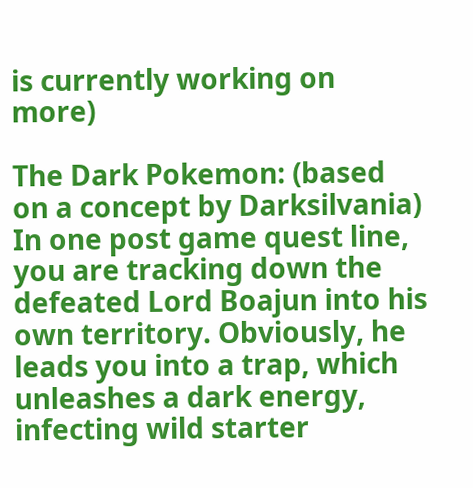is currently working on more)

The Dark Pokemon: (based on a concept by Darksilvania) In one post game quest line, you are tracking down the defeated Lord Boajun into his own territory. Obviously, he leads you into a trap, which unleashes a dark energy, infecting wild starter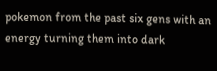pokemon from the past six gens with an energy turning them into dark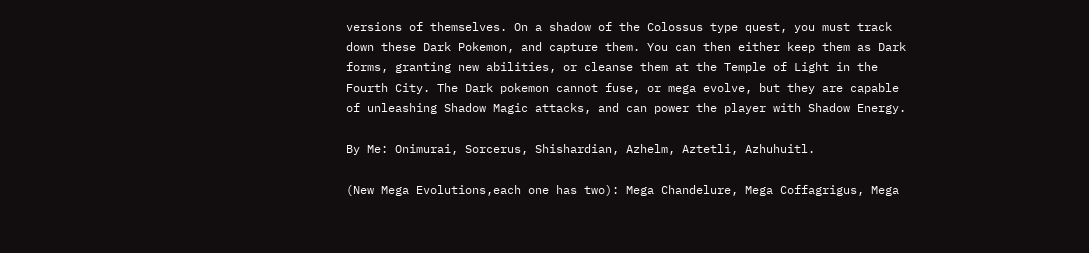versions of themselves. On a shadow of the Colossus type quest, you must track down these Dark Pokemon, and capture them. You can then either keep them as Dark forms, granting new abilities, or cleanse them at the Temple of Light in the Fourth City. The Dark pokemon cannot fuse, or mega evolve, but they are capable of unleashing Shadow Magic attacks, and can power the player with Shadow Energy.

By Me: Onimurai, Sorcerus, Shishardian, Azhelm, Aztetli, Azhuhuitl.

(New Mega Evolutions,each one has two): Mega Chandelure, Mega Coffagrigus, Mega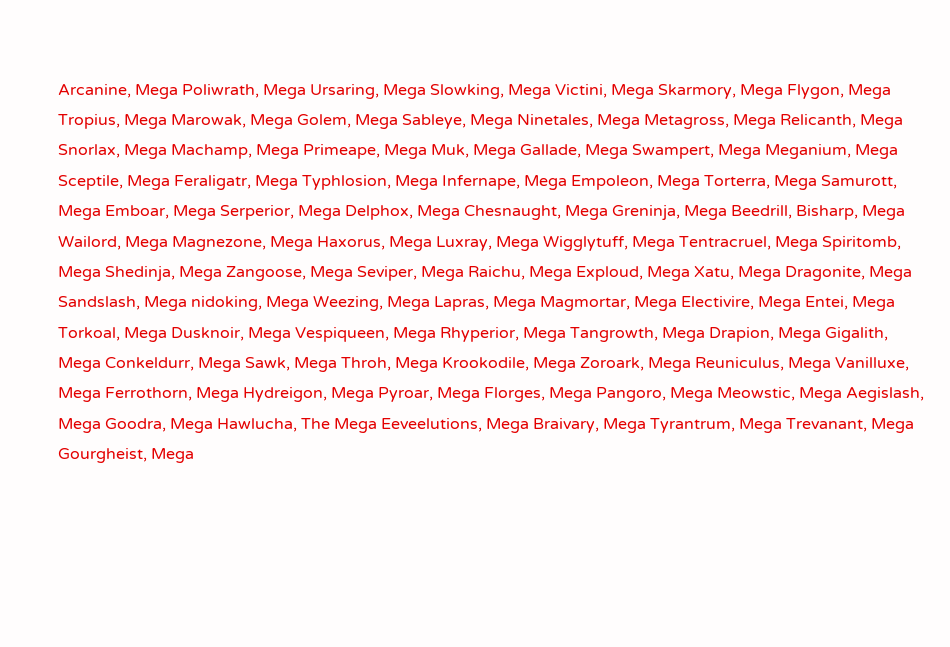Arcanine, Mega Poliwrath, Mega Ursaring, Mega Slowking, Mega Victini, Mega Skarmory, Mega Flygon, Mega Tropius, Mega Marowak, Mega Golem, Mega Sableye, Mega Ninetales, Mega Metagross, Mega Relicanth, Mega Snorlax, Mega Machamp, Mega Primeape, Mega Muk, Mega Gallade, Mega Swampert, Mega Meganium, Mega Sceptile, Mega Feraligatr, Mega Typhlosion, Mega Infernape, Mega Empoleon, Mega Torterra, Mega Samurott, Mega Emboar, Mega Serperior, Mega Delphox, Mega Chesnaught, Mega Greninja, Mega Beedrill, Bisharp, Mega Wailord, Mega Magnezone, Mega Haxorus, Mega Luxray, Mega Wigglytuff, Mega Tentracruel, Mega Spiritomb, Mega Shedinja, Mega Zangoose, Mega Seviper, Mega Raichu, Mega Exploud, Mega Xatu, Mega Dragonite, Mega Sandslash, Mega nidoking, Mega Weezing, Mega Lapras, Mega Magmortar, Mega Electivire, Mega Entei, Mega Torkoal, Mega Dusknoir, Mega Vespiqueen, Mega Rhyperior, Mega Tangrowth, Mega Drapion, Mega Gigalith, Mega Conkeldurr, Mega Sawk, Mega Throh, Mega Krookodile, Mega Zoroark, Mega Reuniculus, Mega Vanilluxe, Mega Ferrothorn, Mega Hydreigon, Mega Pyroar, Mega Florges, Mega Pangoro, Mega Meowstic, Mega Aegislash, Mega Goodra, Mega Hawlucha, The Mega Eeveelutions, Mega Braivary, Mega Tyrantrum, Mega Trevanant, Mega Gourgheist, Mega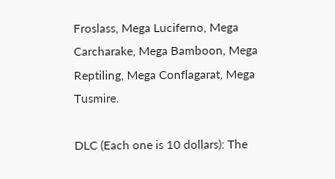Froslass, Mega Luciferno, Mega Carcharake, Mega Bamboon, Mega Reptiling, Mega Conflagarat, Mega Tusmire.

DLC (Each one is 10 dollars): The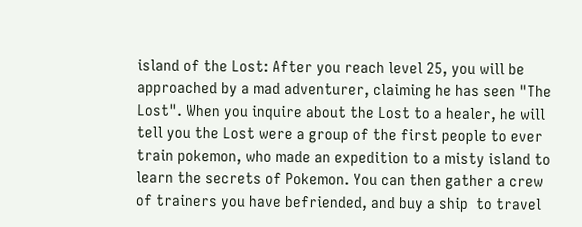island of the Lost: After you reach level 25, you will be approached by a mad adventurer, claiming he has seen "The Lost". When you inquire about the Lost to a healer, he will tell you the Lost were a group of the first people to ever train pokemon, who made an expedition to a misty island to learn the secrets of Pokemon. You can then gather a crew of trainers you have befriended, and buy a ship  to travel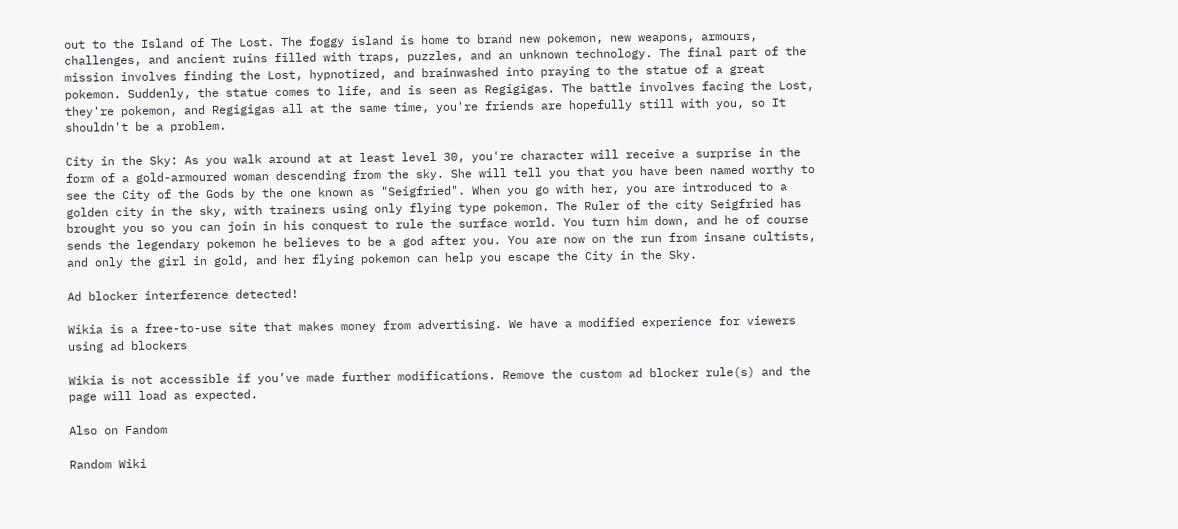out to the Island of The Lost. The foggy island is home to brand new pokemon, new weapons, armours, challenges, and ancient ruins filled with traps, puzzles, and an unknown technology. The final part of the mission involves finding the Lost, hypnotized, and brainwashed into praying to the statue of a great pokemon. Suddenly, the statue comes to life, and is seen as Regigigas. The battle involves facing the Lost, they're pokemon, and Regigigas all at the same time, you're friends are hopefully still with you, so It shouldn't be a problem.

City in the Sky: As you walk around at at least level 30, you're character will receive a surprise in the form of a gold-armoured woman descending from the sky. She will tell you that you have been named worthy to see the City of the Gods by the one known as "Seigfried". When you go with her, you are introduced to a golden city in the sky, with trainers using only flying type pokemon. The Ruler of the city Seigfried has brought you so you can join in his conquest to rule the surface world. You turn him down, and he of course sends the legendary pokemon he believes to be a god after you. You are now on the run from insane cultists, and only the girl in gold, and her flying pokemon can help you escape the City in the Sky.

Ad blocker interference detected!

Wikia is a free-to-use site that makes money from advertising. We have a modified experience for viewers using ad blockers

Wikia is not accessible if you’ve made further modifications. Remove the custom ad blocker rule(s) and the page will load as expected.

Also on Fandom

Random Wiki